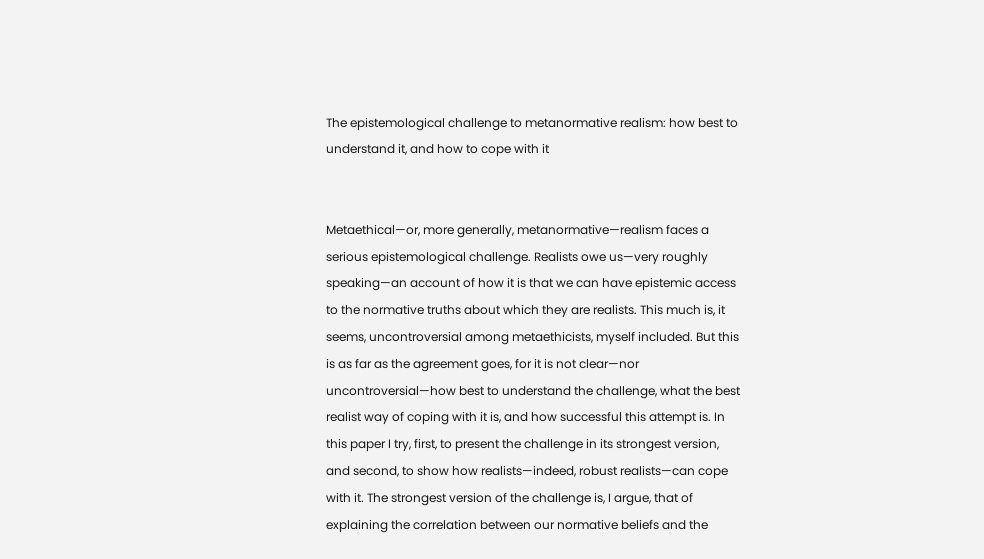The epistemological challenge to metanormative realism: how best to understand it, and how to cope with it


Metaethical—or, more generally, metanormative—realism faces a serious epistemological challenge. Realists owe us—very roughly speaking—an account of how it is that we can have epistemic access to the normative truths about which they are realists. This much is, it seems, uncontroversial among metaethicists, myself included. But this is as far as the agreement goes, for it is not clear—nor uncontroversial—how best to understand the challenge, what the best realist way of coping with it is, and how successful this attempt is. In this paper I try, first, to present the challenge in its strongest version, and second, to show how realists—indeed, robust realists—can cope with it. The strongest version of the challenge is, I argue, that of explaining the correlation between our normative beliefs and the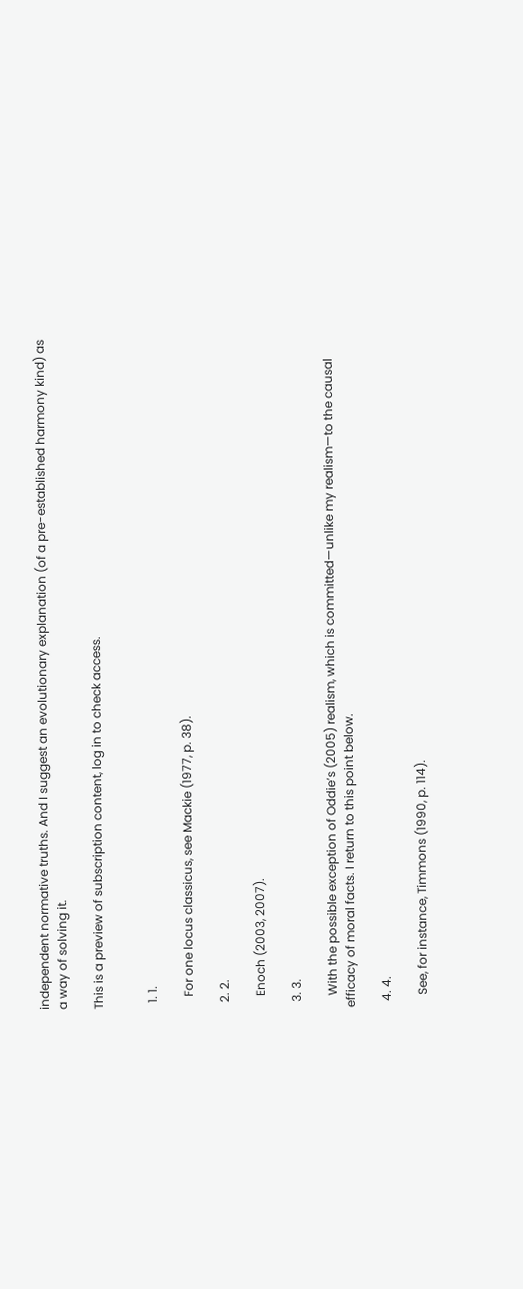independent normative truths. And I suggest an evolutionary explanation (of a pre-established harmony kind) as a way of solving it.

This is a preview of subscription content, log in to check access.


  1. 1.

    For one locus classicus, see Mackie (1977, p. 38).

  2. 2.

    Enoch (2003, 2007).

  3. 3.

    With the possible exception of Oddie’s (2005) realism, which is committed—unlike my realism—to the causal efficacy of moral facts. I return to this point below.

  4. 4.

    See, for instance, Timmons (1990, p. 114).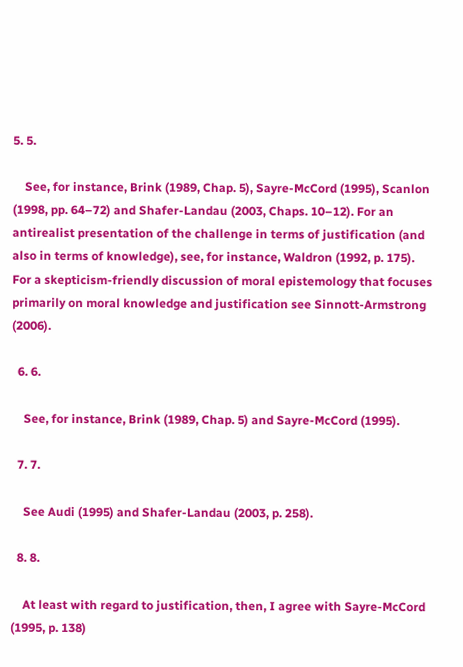5. 5.

    See, for instance, Brink (1989, Chap. 5), Sayre-McCord (1995), Scanlon (1998, pp. 64–72) and Shafer-Landau (2003, Chaps. 10–12). For an antirealist presentation of the challenge in terms of justification (and also in terms of knowledge), see, for instance, Waldron (1992, p. 175). For a skepticism-friendly discussion of moral epistemology that focuses primarily on moral knowledge and justification see Sinnott-Armstrong (2006).

  6. 6.

    See, for instance, Brink (1989, Chap. 5) and Sayre-McCord (1995).

  7. 7.

    See Audi (1995) and Shafer-Landau (2003, p. 258).

  8. 8.

    At least with regard to justification, then, I agree with Sayre-McCord (1995, p. 138)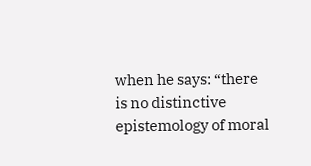when he says: “there is no distinctive epistemology of moral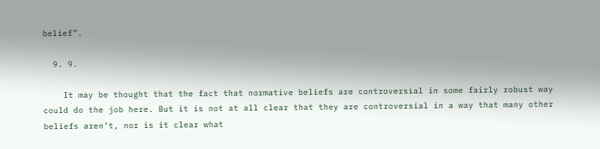belief”.

  9. 9.

    It may be thought that the fact that normative beliefs are controversial in some fairly robust way could do the job here. But it is not at all clear that they are controversial in a way that many other beliefs aren’t, nor is it clear what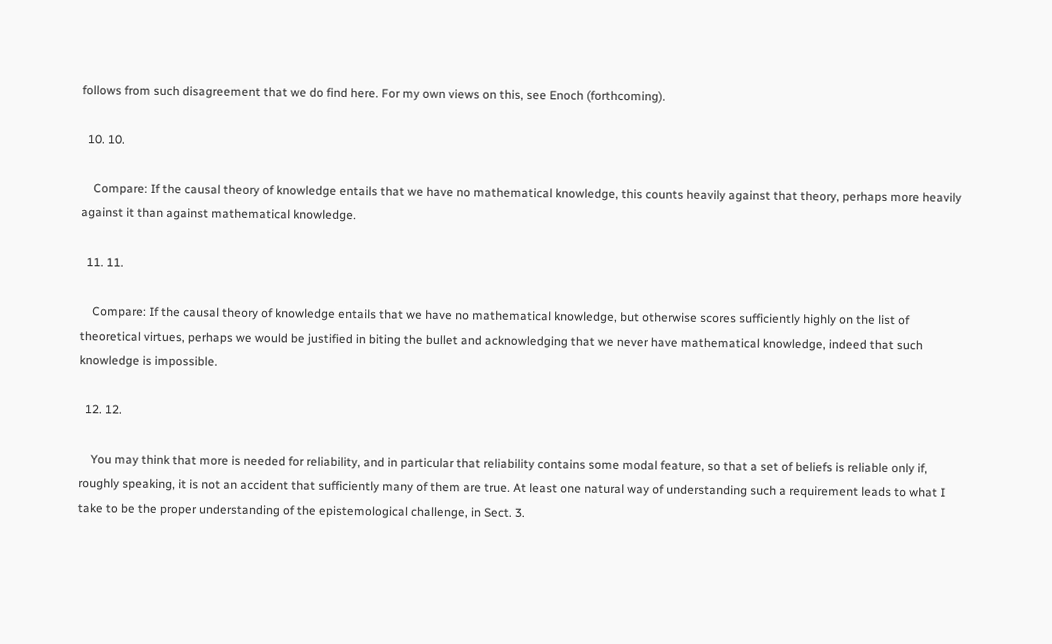follows from such disagreement that we do find here. For my own views on this, see Enoch (forthcoming).

  10. 10.

    Compare: If the causal theory of knowledge entails that we have no mathematical knowledge, this counts heavily against that theory, perhaps more heavily against it than against mathematical knowledge.

  11. 11.

    Compare: If the causal theory of knowledge entails that we have no mathematical knowledge, but otherwise scores sufficiently highly on the list of theoretical virtues, perhaps we would be justified in biting the bullet and acknowledging that we never have mathematical knowledge, indeed that such knowledge is impossible.

  12. 12.

    You may think that more is needed for reliability, and in particular that reliability contains some modal feature, so that a set of beliefs is reliable only if, roughly speaking, it is not an accident that sufficiently many of them are true. At least one natural way of understanding such a requirement leads to what I take to be the proper understanding of the epistemological challenge, in Sect. 3.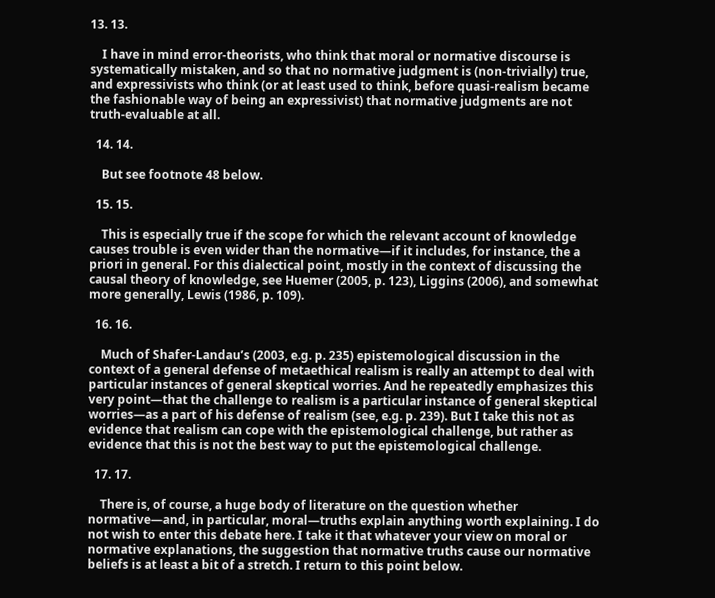13. 13.

    I have in mind error-theorists, who think that moral or normative discourse is systematically mistaken, and so that no normative judgment is (non-trivially) true, and expressivists who think (or at least used to think, before quasi-realism became the fashionable way of being an expressivist) that normative judgments are not truth-evaluable at all.

  14. 14.

    But see footnote 48 below.

  15. 15.

    This is especially true if the scope for which the relevant account of knowledge causes trouble is even wider than the normative—if it includes, for instance, the a priori in general. For this dialectical point, mostly in the context of discussing the causal theory of knowledge, see Huemer (2005, p. 123), Liggins (2006), and somewhat more generally, Lewis (1986, p. 109).

  16. 16.

    Much of Shafer-Landau’s (2003, e.g. p. 235) epistemological discussion in the context of a general defense of metaethical realism is really an attempt to deal with particular instances of general skeptical worries. And he repeatedly emphasizes this very point—that the challenge to realism is a particular instance of general skeptical worries—as a part of his defense of realism (see, e.g. p. 239). But I take this not as evidence that realism can cope with the epistemological challenge, but rather as evidence that this is not the best way to put the epistemological challenge.

  17. 17.

    There is, of course, a huge body of literature on the question whether normative—and, in particular, moral—truths explain anything worth explaining. I do not wish to enter this debate here. I take it that whatever your view on moral or normative explanations, the suggestion that normative truths cause our normative beliefs is at least a bit of a stretch. I return to this point below.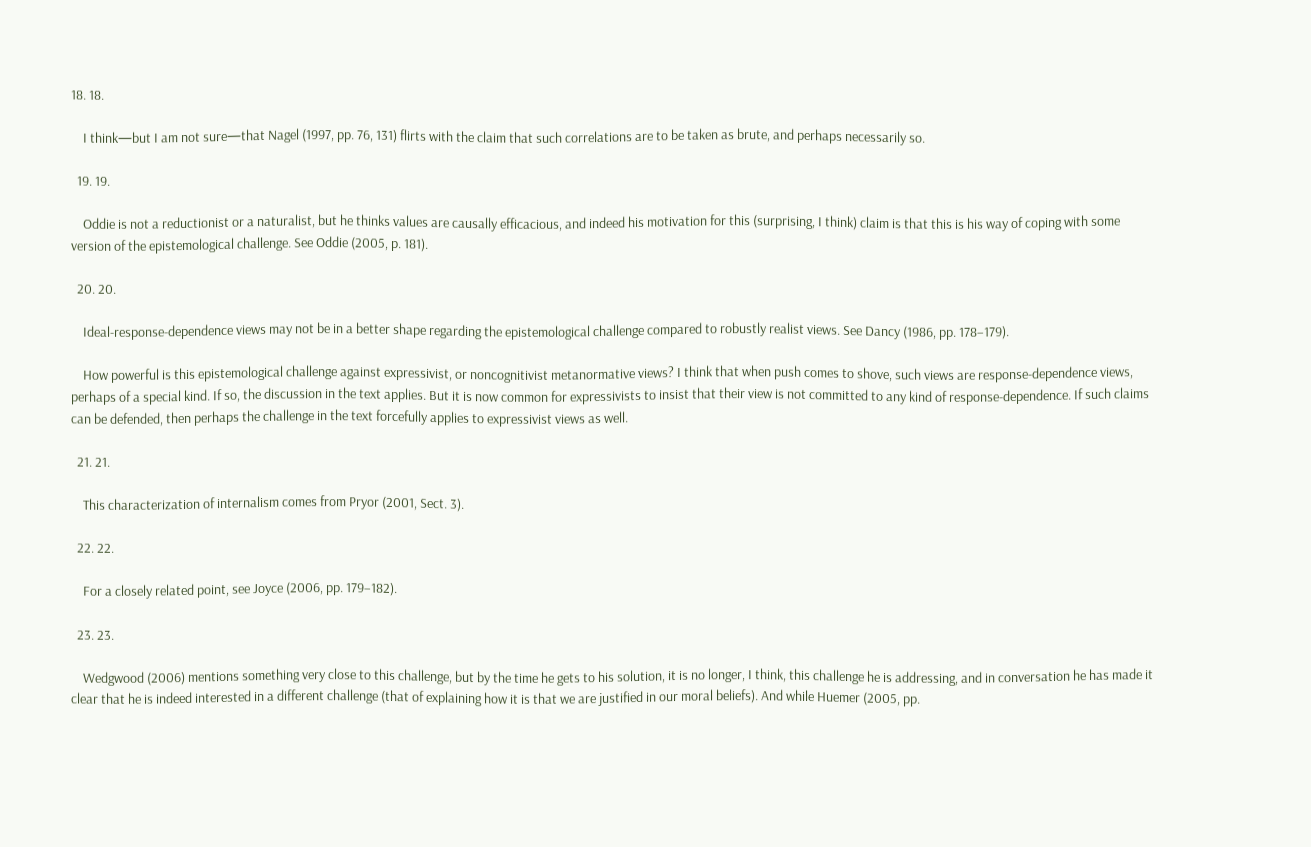18. 18.

    I think—but I am not sure—that Nagel (1997, pp. 76, 131) flirts with the claim that such correlations are to be taken as brute, and perhaps necessarily so.

  19. 19.

    Oddie is not a reductionist or a naturalist, but he thinks values are causally efficacious, and indeed his motivation for this (surprising, I think) claim is that this is his way of coping with some version of the epistemological challenge. See Oddie (2005, p. 181).

  20. 20.

    Ideal-response-dependence views may not be in a better shape regarding the epistemological challenge compared to robustly realist views. See Dancy (1986, pp. 178–179).

    How powerful is this epistemological challenge against expressivist, or noncognitivist metanormative views? I think that when push comes to shove, such views are response-dependence views, perhaps of a special kind. If so, the discussion in the text applies. But it is now common for expressivists to insist that their view is not committed to any kind of response-dependence. If such claims can be defended, then perhaps the challenge in the text forcefully applies to expressivist views as well.

  21. 21.

    This characterization of internalism comes from Pryor (2001, Sect. 3).

  22. 22.

    For a closely related point, see Joyce (2006, pp. 179–182).

  23. 23.

    Wedgwood (2006) mentions something very close to this challenge, but by the time he gets to his solution, it is no longer, I think, this challenge he is addressing, and in conversation he has made it clear that he is indeed interested in a different challenge (that of explaining how it is that we are justified in our moral beliefs). And while Huemer (2005, pp.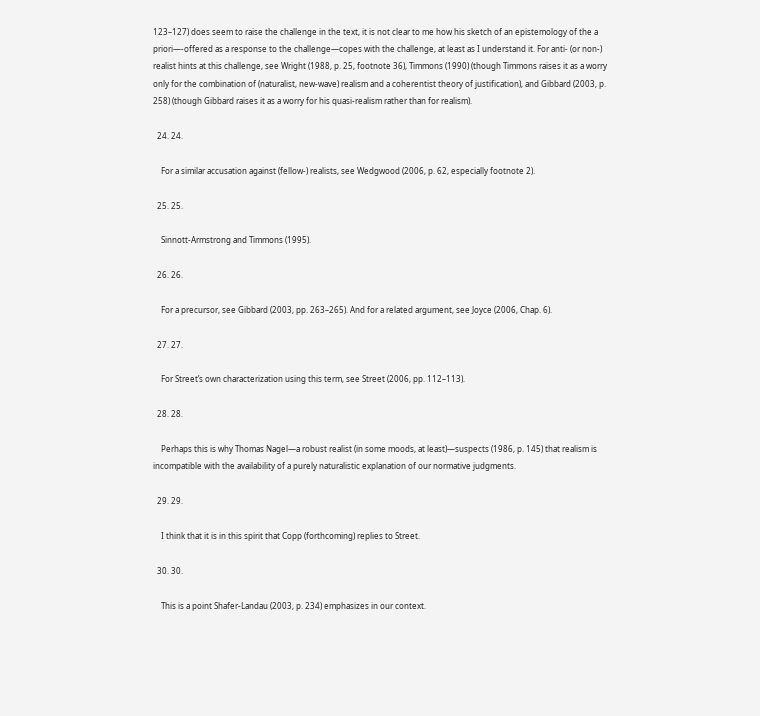123–127) does seem to raise the challenge in the text, it is not clear to me how his sketch of an epistemology of the a priori—-offered as a response to the challenge—copes with the challenge, at least as I understand it. For anti- (or non-) realist hints at this challenge, see Wright (1988, p. 25, footnote 36), Timmons (1990) (though Timmons raises it as a worry only for the combination of (naturalist, new-wave) realism and a coherentist theory of justification), and Gibbard (2003, p. 258) (though Gibbard raises it as a worry for his quasi-realism rather than for realism).

  24. 24.

    For a similar accusation against (fellow-) realists, see Wedgwood (2006, p. 62, especially footnote 2).

  25. 25.

    Sinnott-Armstrong and Timmons (1995).

  26. 26.

    For a precursor, see Gibbard (2003, pp. 263–265). And for a related argument, see Joyce (2006, Chap. 6).

  27. 27.

    For Street’s own characterization using this term, see Street (2006, pp. 112–113).

  28. 28.

    Perhaps this is why Thomas Nagel—a robust realist (in some moods, at least)—suspects (1986, p. 145) that realism is incompatible with the availability of a purely naturalistic explanation of our normative judgments.

  29. 29.

    I think that it is in this spirit that Copp (forthcoming) replies to Street.

  30. 30.

    This is a point Shafer-Landau (2003, p. 234) emphasizes in our context.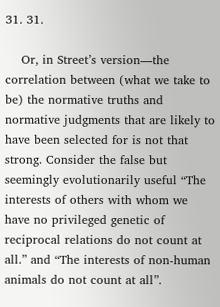31. 31.

    Or, in Street’s version—the correlation between (what we take to be) the normative truths and normative judgments that are likely to have been selected for is not that strong. Consider the false but seemingly evolutionarily useful “The interests of others with whom we have no privileged genetic of reciprocal relations do not count at all.” and “The interests of non-human animals do not count at all”.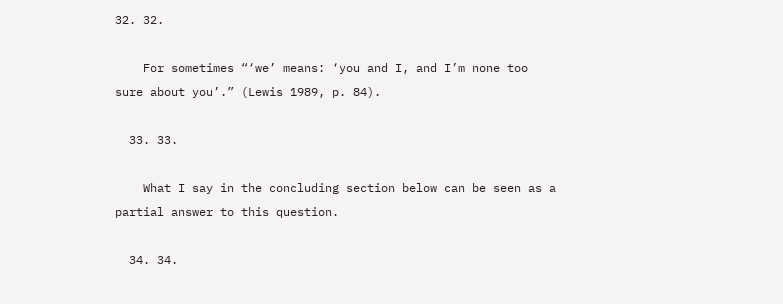32. 32.

    For sometimes “‘we’ means: ‘you and I, and I’m none too sure about you’.” (Lewis 1989, p. 84).

  33. 33.

    What I say in the concluding section below can be seen as a partial answer to this question.

  34. 34.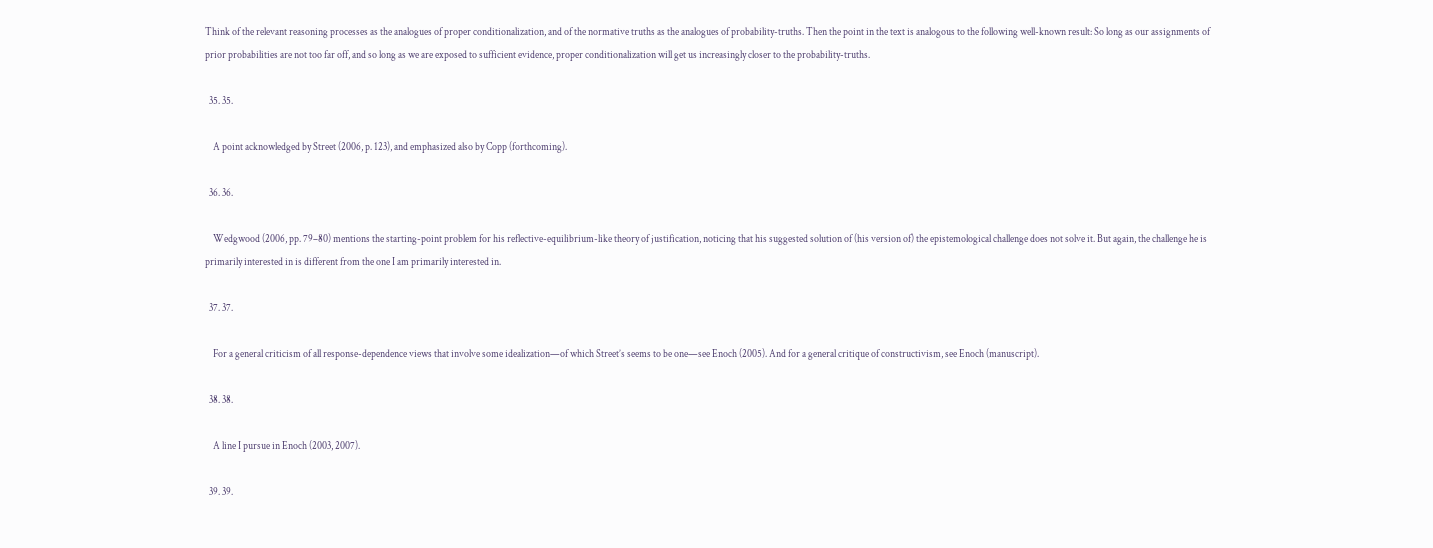Think of the relevant reasoning processes as the analogues of proper conditionalization, and of the normative truths as the analogues of probability-truths. Then the point in the text is analogous to the following well-known result: So long as our assignments of prior probabilities are not too far off, and so long as we are exposed to sufficient evidence, proper conditionalization will get us increasingly closer to the probability-truths.

  35. 35.

    A point acknowledged by Street (2006, p. 123), and emphasized also by Copp (forthcoming).

  36. 36.

    Wedgwood (2006, pp. 79–80) mentions the starting-point problem for his reflective-equilibrium-like theory of justification, noticing that his suggested solution of (his version of) the epistemological challenge does not solve it. But again, the challenge he is primarily interested in is different from the one I am primarily interested in.

  37. 37.

    For a general criticism of all response-dependence views that involve some idealization—of which Street’s seems to be one—see Enoch (2005). And for a general critique of constructivism, see Enoch (manuscript).

  38. 38.

    A line I pursue in Enoch (2003, 2007).

  39. 39.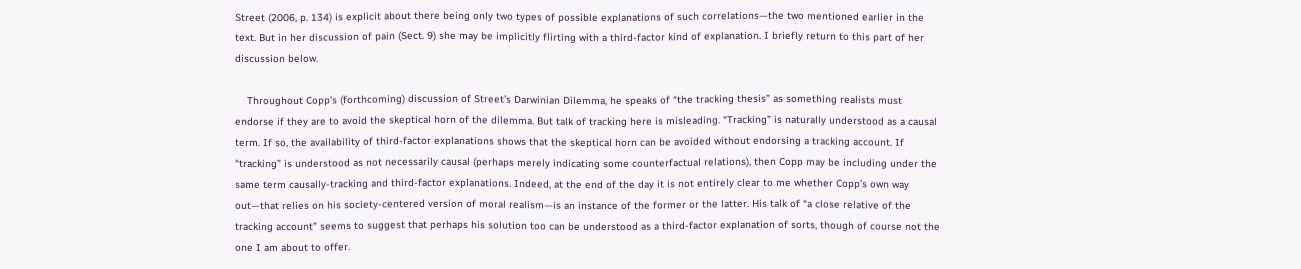Street (2006, p. 134) is explicit about there being only two types of possible explanations of such correlations—the two mentioned earlier in the text. But in her discussion of pain (Sect. 9) she may be implicitly flirting with a third-factor kind of explanation. I briefly return to this part of her discussion below.

    Throughout Copp’s (forthcoming) discussion of Street’s Darwinian Dilemma, he speaks of “the tracking thesis” as something realists must endorse if they are to avoid the skeptical horn of the dilemma. But talk of tracking here is misleading. “Tracking” is naturally understood as a causal term. If so, the availability of third-factor explanations shows that the skeptical horn can be avoided without endorsing a tracking account. If “tracking” is understood as not necessarily causal (perhaps merely indicating some counterfactual relations), then Copp may be including under the same term causally-tracking and third-factor explanations. Indeed, at the end of the day it is not entirely clear to me whether Copp’s own way out—that relies on his society-centered version of moral realism—is an instance of the former or the latter. His talk of “a close relative of the tracking account” seems to suggest that perhaps his solution too can be understood as a third-factor explanation of sorts, though of course not the one I am about to offer.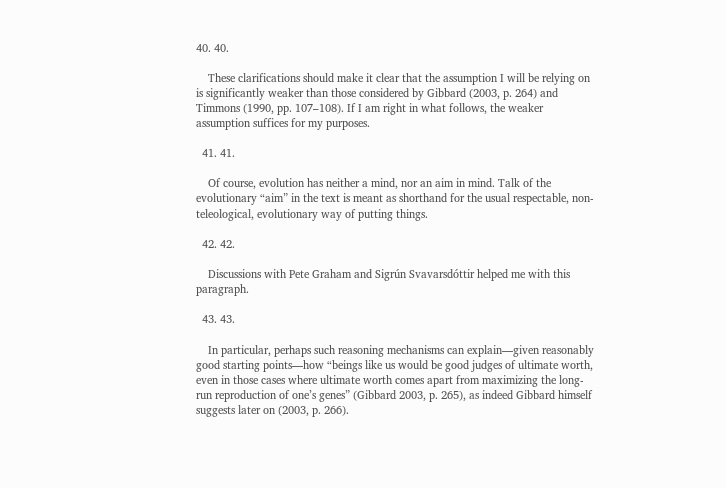40. 40.

    These clarifications should make it clear that the assumption I will be relying on is significantly weaker than those considered by Gibbard (2003, p. 264) and Timmons (1990, pp. 107–108). If I am right in what follows, the weaker assumption suffices for my purposes.

  41. 41.

    Of course, evolution has neither a mind, nor an aim in mind. Talk of the evolutionary “aim” in the text is meant as shorthand for the usual respectable, non-teleological, evolutionary way of putting things.

  42. 42.

    Discussions with Pete Graham and Sigrún Svavarsdóttir helped me with this paragraph.

  43. 43.

    In particular, perhaps such reasoning mechanisms can explain—given reasonably good starting points—how “beings like us would be good judges of ultimate worth, even in those cases where ultimate worth comes apart from maximizing the long-run reproduction of one’s genes” (Gibbard 2003, p. 265), as indeed Gibbard himself suggests later on (2003, p. 266).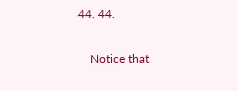44. 44.

    Notice that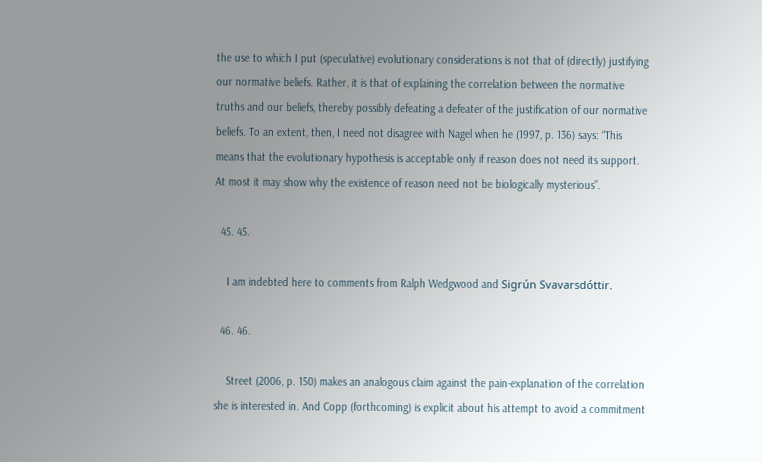the use to which I put (speculative) evolutionary considerations is not that of (directly) justifying our normative beliefs. Rather, it is that of explaining the correlation between the normative truths and our beliefs, thereby possibly defeating a defeater of the justification of our normative beliefs. To an extent, then, I need not disagree with Nagel when he (1997, p. 136) says: “This means that the evolutionary hypothesis is acceptable only if reason does not need its support. At most it may show why the existence of reason need not be biologically mysterious”.

  45. 45.

    I am indebted here to comments from Ralph Wedgwood and Sigrún Svavarsdóttir.

  46. 46.

    Street (2006, p. 150) makes an analogous claim against the pain-explanation of the correlation she is interested in. And Copp (forthcoming) is explicit about his attempt to avoid a commitment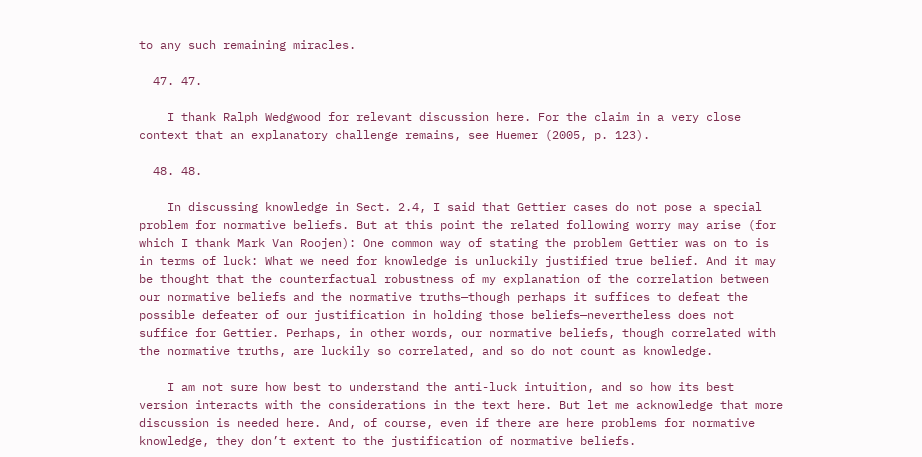to any such remaining miracles.

  47. 47.

    I thank Ralph Wedgwood for relevant discussion here. For the claim in a very close context that an explanatory challenge remains, see Huemer (2005, p. 123).

  48. 48.

    In discussing knowledge in Sect. 2.4, I said that Gettier cases do not pose a special problem for normative beliefs. But at this point the related following worry may arise (for which I thank Mark Van Roojen): One common way of stating the problem Gettier was on to is in terms of luck: What we need for knowledge is unluckily justified true belief. And it may be thought that the counterfactual robustness of my explanation of the correlation between our normative beliefs and the normative truths—though perhaps it suffices to defeat the possible defeater of our justification in holding those beliefs—nevertheless does not suffice for Gettier. Perhaps, in other words, our normative beliefs, though correlated with the normative truths, are luckily so correlated, and so do not count as knowledge.

    I am not sure how best to understand the anti-luck intuition, and so how its best version interacts with the considerations in the text here. But let me acknowledge that more discussion is needed here. And, of course, even if there are here problems for normative knowledge, they don’t extent to the justification of normative beliefs.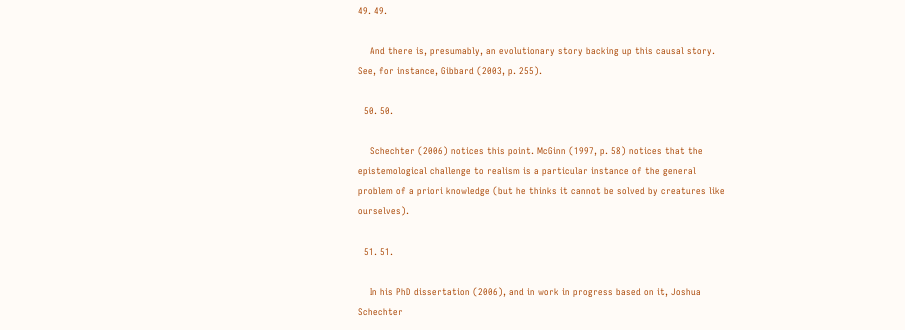49. 49.

    And there is, presumably, an evolutionary story backing up this causal story. See, for instance, Gibbard (2003, p. 255).

  50. 50.

    Schechter (2006) notices this point. McGinn (1997, p. 58) notices that the epistemological challenge to realism is a particular instance of the general problem of a priori knowledge (but he thinks it cannot be solved by creatures like ourselves).

  51. 51.

    In his PhD dissertation (2006), and in work in progress based on it, Joshua Schechter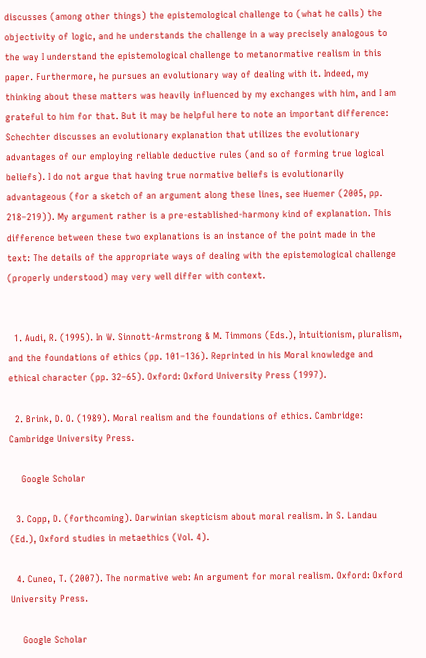discusses (among other things) the epistemological challenge to (what he calls) the objectivity of logic, and he understands the challenge in a way precisely analogous to the way I understand the epistemological challenge to metanormative realism in this paper. Furthermore, he pursues an evolutionary way of dealing with it. Indeed, my thinking about these matters was heavily influenced by my exchanges with him, and I am grateful to him for that. But it may be helpful here to note an important difference: Schechter discusses an evolutionary explanation that utilizes the evolutionary advantages of our employing reliable deductive rules (and so of forming true logical beliefs). I do not argue that having true normative beliefs is evolutionarily advantageous (for a sketch of an argument along these lines, see Huemer (2005, pp. 218–219)). My argument rather is a pre-established-harmony kind of explanation. This difference between these two explanations is an instance of the point made in the text: The details of the appropriate ways of dealing with the epistemological challenge (properly understood) may very well differ with context.


  1. Audi, R. (1995). In W. Sinnott-Armstrong & M. Timmons (Eds.), Intuitionism, pluralism, and the foundations of ethics (pp. 101–136). Reprinted in his Moral knowledge and ethical character (pp. 32–65). Oxford: Oxford University Press (1997).

  2. Brink, D. O. (1989). Moral realism and the foundations of ethics. Cambridge: Cambridge University Press.

    Google Scholar

  3. Copp, D. (forthcoming). Darwinian skepticism about moral realism. In S. Landau (Ed.), Oxford studies in metaethics (Vol. 4).

  4. Cuneo, T. (2007). The normative web: An argument for moral realism. Oxford: Oxford University Press.

    Google Scholar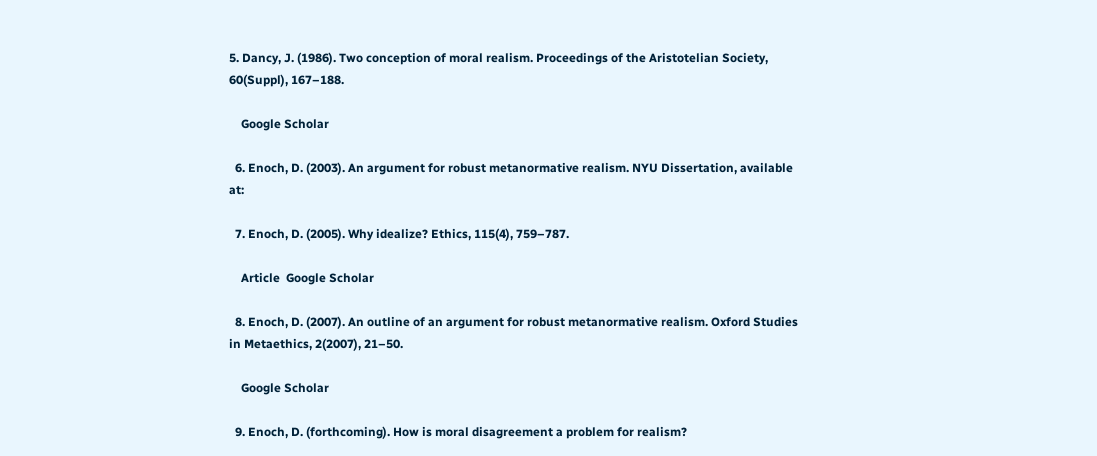5. Dancy, J. (1986). Two conception of moral realism. Proceedings of the Aristotelian Society, 60(Suppl), 167–188.

    Google Scholar

  6. Enoch, D. (2003). An argument for robust metanormative realism. NYU Dissertation, available at:

  7. Enoch, D. (2005). Why idealize? Ethics, 115(4), 759–787.

    Article  Google Scholar

  8. Enoch, D. (2007). An outline of an argument for robust metanormative realism. Oxford Studies in Metaethics, 2(2007), 21–50.

    Google Scholar

  9. Enoch, D. (forthcoming). How is moral disagreement a problem for realism?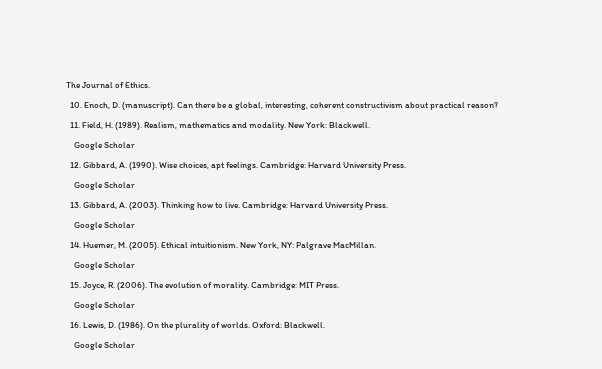The Journal of Ethics.

  10. Enoch, D. (manuscript). Can there be a global, interesting, coherent constructivism about practical reason?

  11. Field, H. (1989). Realism, mathematics and modality. New York: Blackwell.

    Google Scholar

  12. Gibbard, A. (1990). Wise choices, apt feelings. Cambridge: Harvard University Press.

    Google Scholar

  13. Gibbard, A. (2003). Thinking how to live. Cambridge: Harvard University Press.

    Google Scholar

  14. Huemer, M. (2005). Ethical intuitionism. New York, NY: Palgrave MacMillan.

    Google Scholar

  15. Joyce, R. (2006). The evolution of morality. Cambridge: MIT Press.

    Google Scholar

  16. Lewis, D. (1986). On the plurality of worlds. Oxford: Blackwell.

    Google Scholar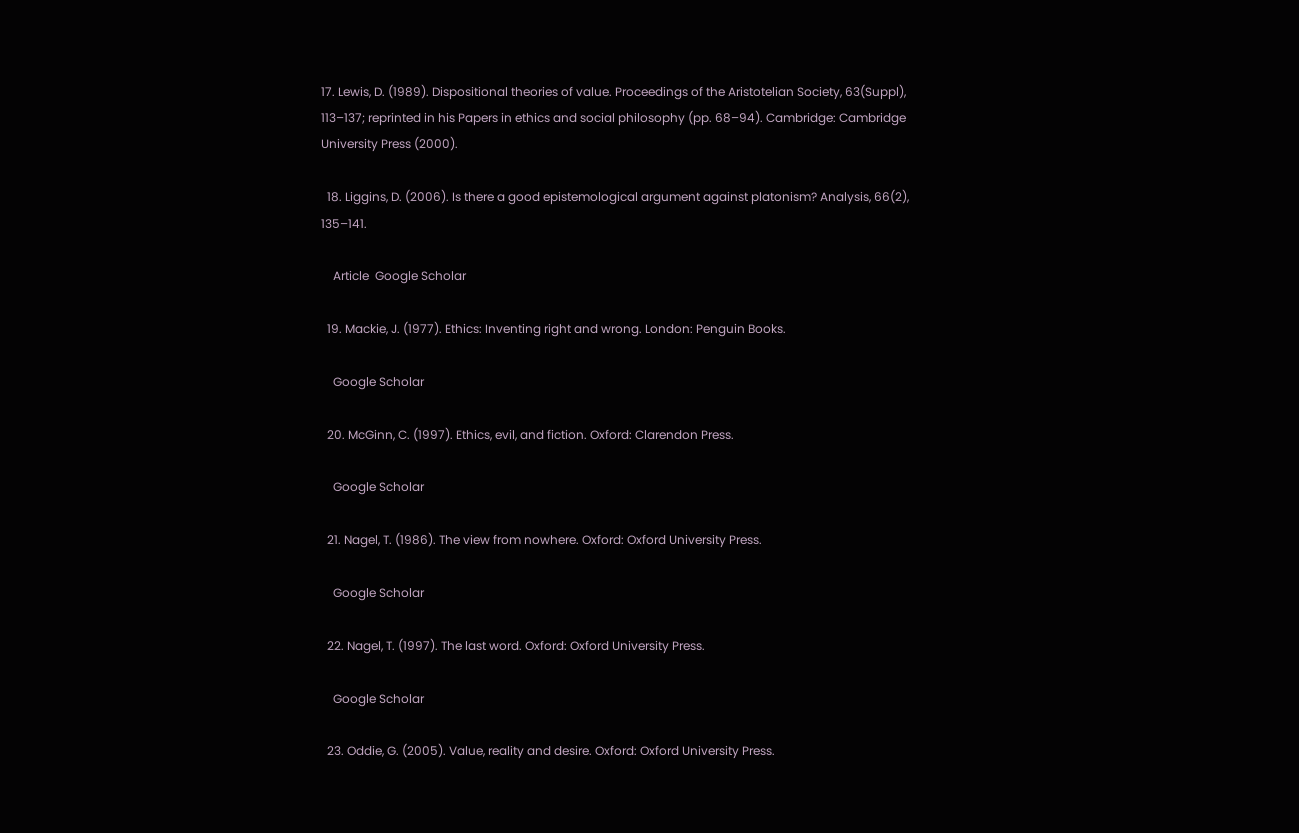17. Lewis, D. (1989). Dispositional theories of value. Proceedings of the Aristotelian Society, 63(Suppl), 113–137; reprinted in his Papers in ethics and social philosophy (pp. 68–94). Cambridge: Cambridge University Press (2000).

  18. Liggins, D. (2006). Is there a good epistemological argument against platonism? Analysis, 66(2), 135–141.

    Article  Google Scholar

  19. Mackie, J. (1977). Ethics: Inventing right and wrong. London: Penguin Books.

    Google Scholar

  20. McGinn, C. (1997). Ethics, evil, and fiction. Oxford: Clarendon Press.

    Google Scholar

  21. Nagel, T. (1986). The view from nowhere. Oxford: Oxford University Press.

    Google Scholar

  22. Nagel, T. (1997). The last word. Oxford: Oxford University Press.

    Google Scholar

  23. Oddie, G. (2005). Value, reality and desire. Oxford: Oxford University Press.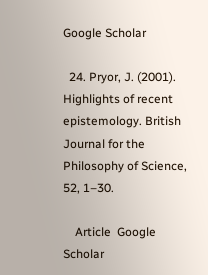Google Scholar

  24. Pryor, J. (2001). Highlights of recent epistemology. British Journal for the Philosophy of Science, 52, 1–30.

    Article  Google Scholar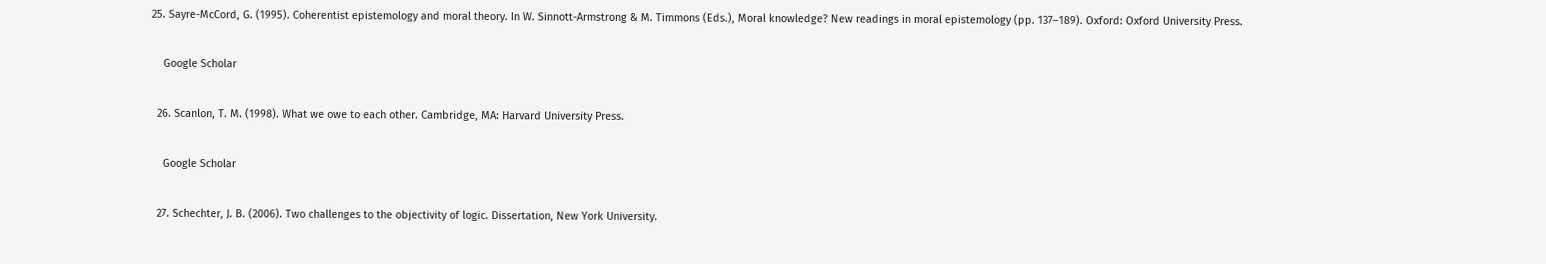25. Sayre-McCord, G. (1995). Coherentist epistemology and moral theory. In W. Sinnott-Armstrong & M. Timmons (Eds.), Moral knowledge? New readings in moral epistemology (pp. 137–189). Oxford: Oxford University Press.

    Google Scholar

  26. Scanlon, T. M. (1998). What we owe to each other. Cambridge, MA: Harvard University Press.

    Google Scholar

  27. Schechter, J. B. (2006). Two challenges to the objectivity of logic. Dissertation, New York University.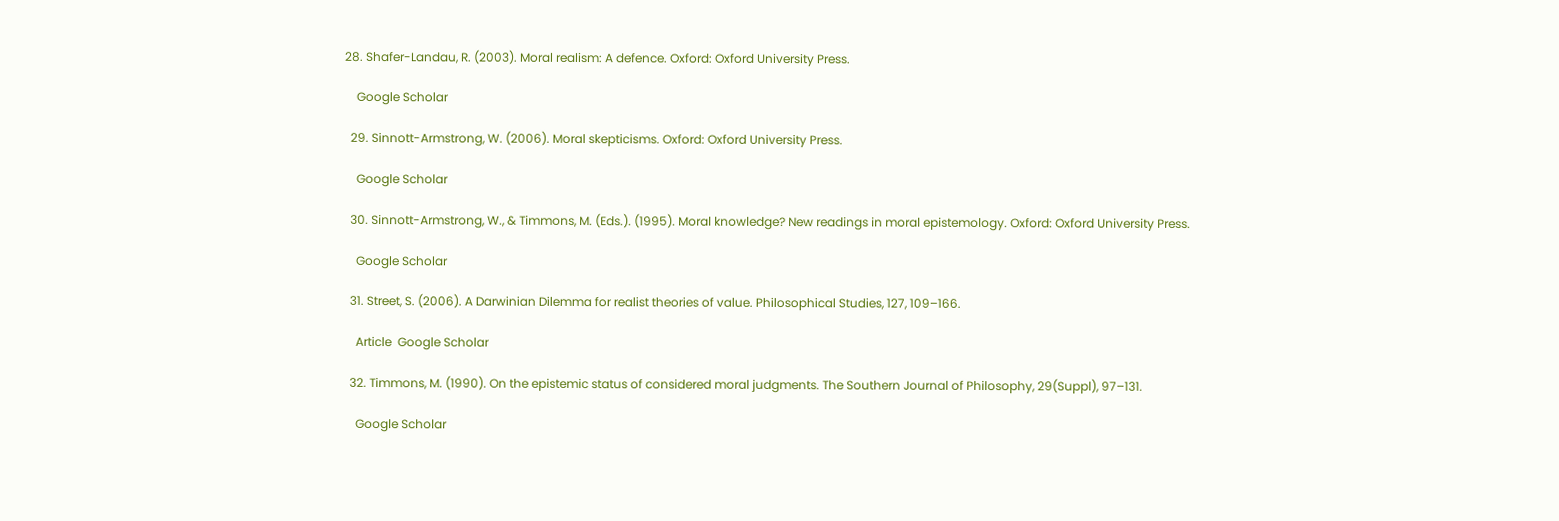28. Shafer-Landau, R. (2003). Moral realism: A defence. Oxford: Oxford University Press.

    Google Scholar

  29. Sinnott-Armstrong, W. (2006). Moral skepticisms. Oxford: Oxford University Press.

    Google Scholar

  30. Sinnott-Armstrong, W., & Timmons, M. (Eds.). (1995). Moral knowledge? New readings in moral epistemology. Oxford: Oxford University Press.

    Google Scholar

  31. Street, S. (2006). A Darwinian Dilemma for realist theories of value. Philosophical Studies, 127, 109–166.

    Article  Google Scholar

  32. Timmons, M. (1990). On the epistemic status of considered moral judgments. The Southern Journal of Philosophy, 29(Suppl), 97–131.

    Google Scholar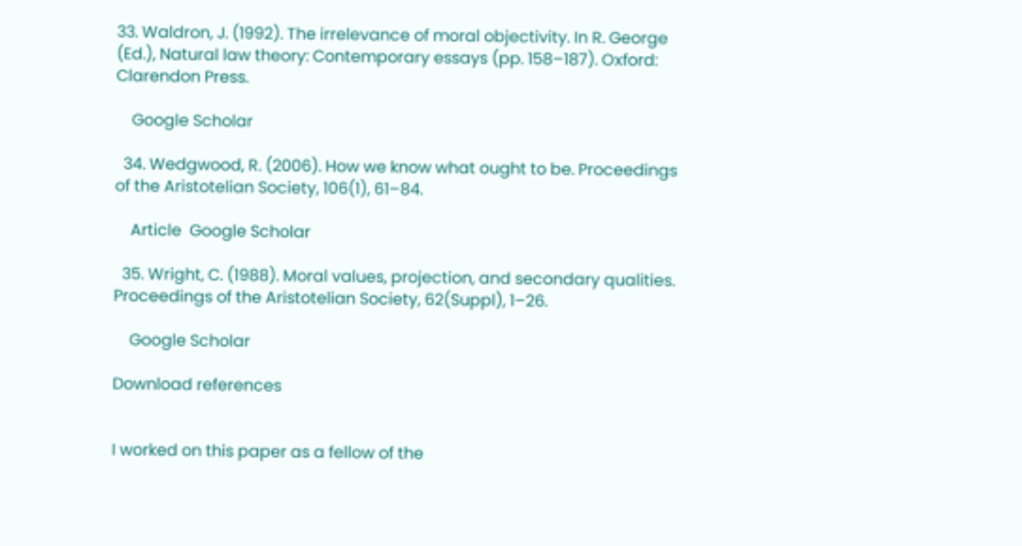33. Waldron, J. (1992). The irrelevance of moral objectivity. In R. George (Ed.), Natural law theory: Contemporary essays (pp. 158–187). Oxford: Clarendon Press.

    Google Scholar

  34. Wedgwood, R. (2006). How we know what ought to be. Proceedings of the Aristotelian Society, 106(1), 61–84.

    Article  Google Scholar

  35. Wright, C. (1988). Moral values, projection, and secondary qualities. Proceedings of the Aristotelian Society, 62(Suppl), 1–26.

    Google Scholar

Download references


I worked on this paper as a fellow of the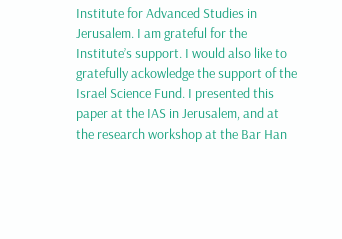Institute for Advanced Studies in Jerusalem. I am grateful for the Institute’s support. I would also like to gratefully ackowledge the support of the Israel Science Fund. I presented this paper at the IAS in Jerusalem, and at the research workshop at the Bar Han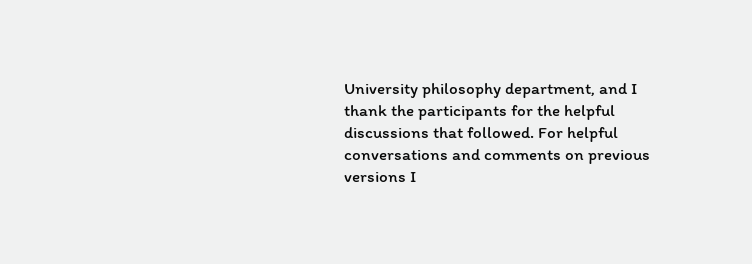University philosophy department, and I thank the participants for the helpful discussions that followed. For helpful conversations and comments on previous versions I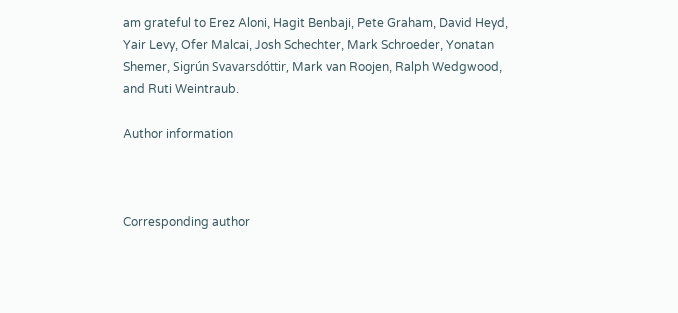am grateful to Erez Aloni, Hagit Benbaji, Pete Graham, David Heyd, Yair Levy, Ofer Malcai, Josh Schechter, Mark Schroeder, Yonatan Shemer, Sigrún Svavarsdóttir, Mark van Roojen, Ralph Wedgwood, and Ruti Weintraub.

Author information



Corresponding author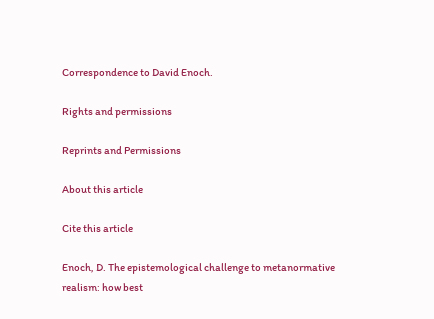Correspondence to David Enoch.

Rights and permissions

Reprints and Permissions

About this article

Cite this article

Enoch, D. The epistemological challenge to metanormative realism: how best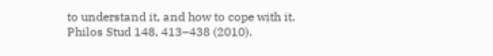to understand it, and how to cope with it. Philos Stud 148, 413–438 (2010).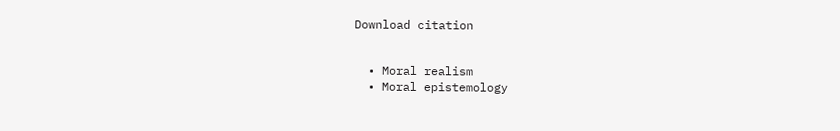Download citation


  • Moral realism
  • Moral epistemology